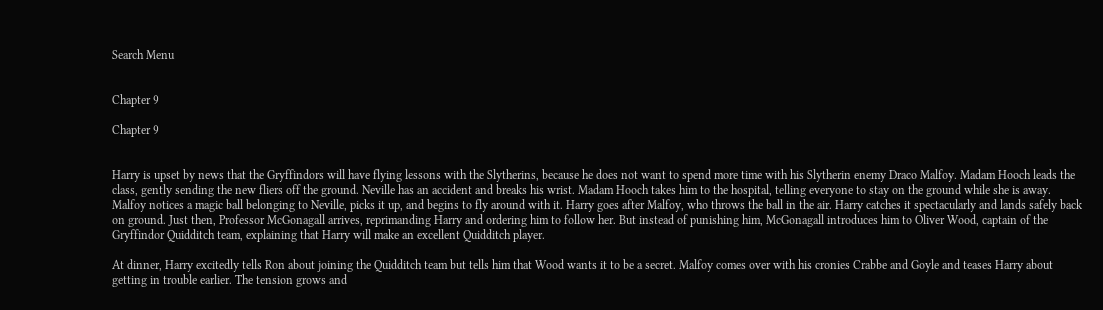Search Menu


Chapter 9

Chapter 9


Harry is upset by news that the Gryffindors will have flying lessons with the Slytherins, because he does not want to spend more time with his Slytherin enemy Draco Malfoy. Madam Hooch leads the class, gently sending the new fliers off the ground. Neville has an accident and breaks his wrist. Madam Hooch takes him to the hospital, telling everyone to stay on the ground while she is away. Malfoy notices a magic ball belonging to Neville, picks it up, and begins to fly around with it. Harry goes after Malfoy, who throws the ball in the air. Harry catches it spectacularly and lands safely back on ground. Just then, Professor McGonagall arrives, reprimanding Harry and ordering him to follow her. But instead of punishing him, McGonagall introduces him to Oliver Wood, captain of the Gryffindor Quidditch team, explaining that Harry will make an excellent Quidditch player.

At dinner, Harry excitedly tells Ron about joining the Quidditch team but tells him that Wood wants it to be a secret. Malfoy comes over with his cronies Crabbe and Goyle and teases Harry about getting in trouble earlier. The tension grows and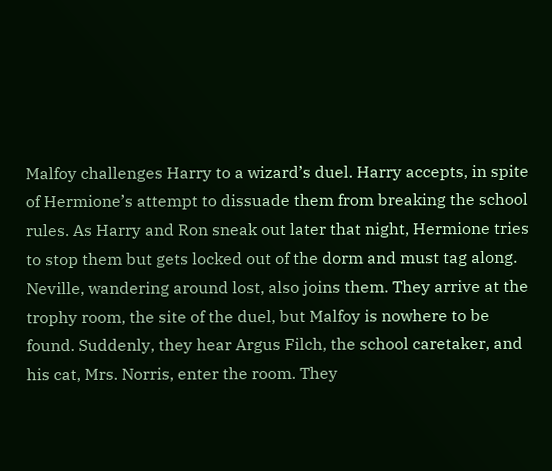Malfoy challenges Harry to a wizard’s duel. Harry accepts, in spite of Hermione’s attempt to dissuade them from breaking the school rules. As Harry and Ron sneak out later that night, Hermione tries to stop them but gets locked out of the dorm and must tag along. Neville, wandering around lost, also joins them. They arrive at the trophy room, the site of the duel, but Malfoy is nowhere to be found. Suddenly, they hear Argus Filch, the school caretaker, and his cat, Mrs. Norris, enter the room. They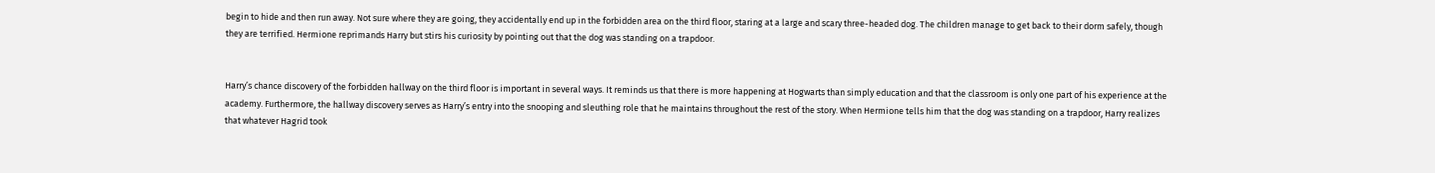begin to hide and then run away. Not sure where they are going, they accidentally end up in the forbidden area on the third floor, staring at a large and scary three-headed dog. The children manage to get back to their dorm safely, though they are terrified. Hermione reprimands Harry but stirs his curiosity by pointing out that the dog was standing on a trapdoor.


Harry’s chance discovery of the forbidden hallway on the third floor is important in several ways. It reminds us that there is more happening at Hogwarts than simply education and that the classroom is only one part of his experience at the academy. Furthermore, the hallway discovery serves as Harry’s entry into the snooping and sleuthing role that he maintains throughout the rest of the story. When Hermione tells him that the dog was standing on a trapdoor, Harry realizes that whatever Hagrid took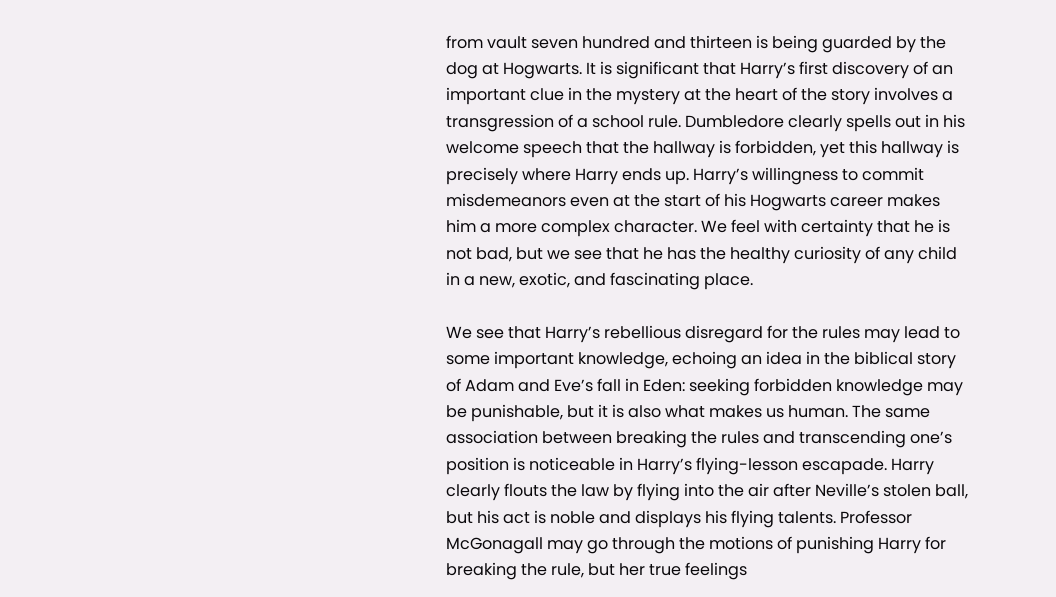from vault seven hundred and thirteen is being guarded by the dog at Hogwarts. It is significant that Harry’s first discovery of an important clue in the mystery at the heart of the story involves a transgression of a school rule. Dumbledore clearly spells out in his welcome speech that the hallway is forbidden, yet this hallway is precisely where Harry ends up. Harry’s willingness to commit misdemeanors even at the start of his Hogwarts career makes him a more complex character. We feel with certainty that he is not bad, but we see that he has the healthy curiosity of any child in a new, exotic, and fascinating place.

We see that Harry’s rebellious disregard for the rules may lead to some important knowledge, echoing an idea in the biblical story of Adam and Eve’s fall in Eden: seeking forbidden knowledge may be punishable, but it is also what makes us human. The same association between breaking the rules and transcending one’s position is noticeable in Harry’s flying-lesson escapade. Harry clearly flouts the law by flying into the air after Neville’s stolen ball, but his act is noble and displays his flying talents. Professor McGonagall may go through the motions of punishing Harry for breaking the rule, but her true feelings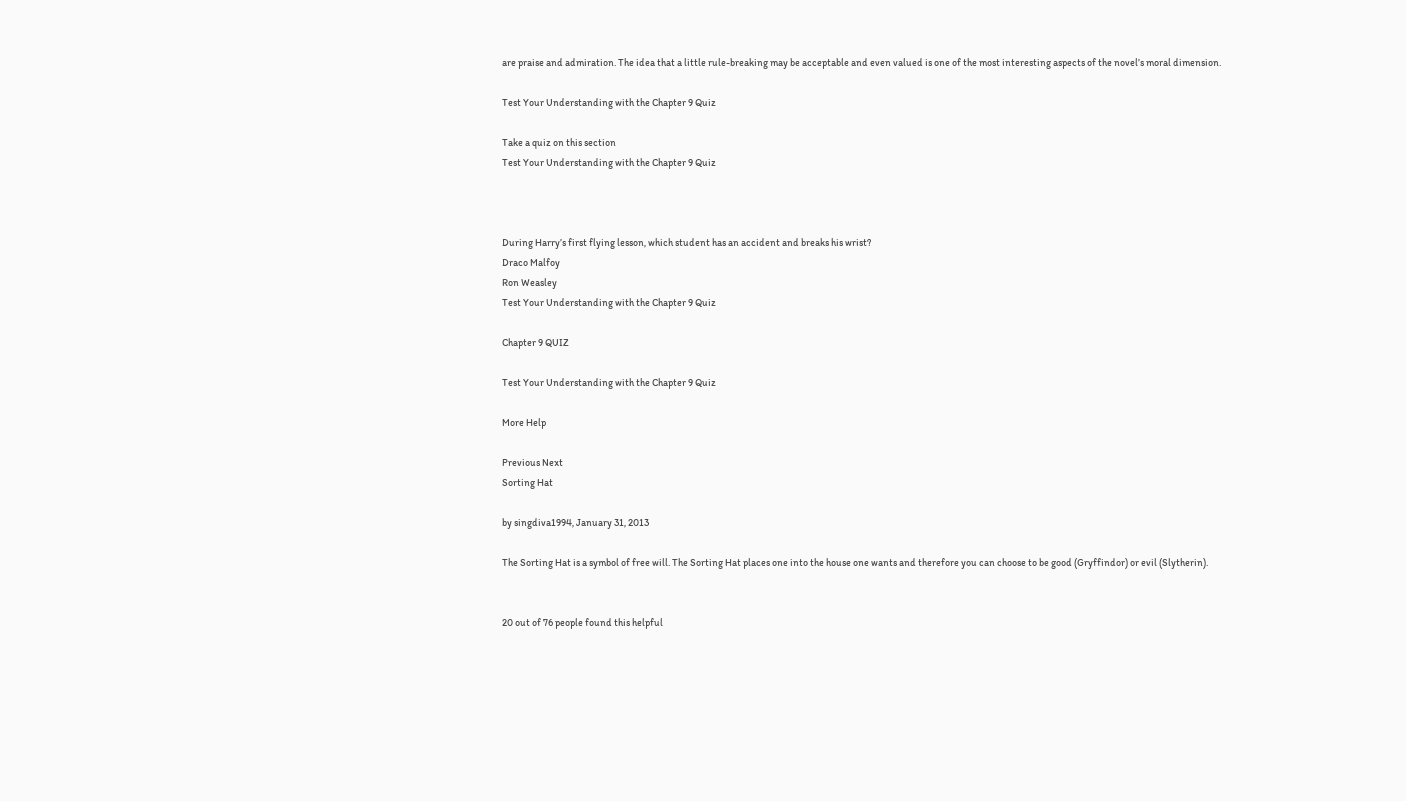are praise and admiration. The idea that a little rule-breaking may be acceptable and even valued is one of the most interesting aspects of the novel’s moral dimension.

Test Your Understanding with the Chapter 9 Quiz

Take a quiz on this section
Test Your Understanding with the Chapter 9 Quiz



During Harry’s first flying lesson, which student has an accident and breaks his wrist?
Draco Malfoy
Ron Weasley
Test Your Understanding with the Chapter 9 Quiz

Chapter 9 QUIZ

Test Your Understanding with the Chapter 9 Quiz

More Help

Previous Next
Sorting Hat

by singdiva1994, January 31, 2013

The Sorting Hat is a symbol of free will. The Sorting Hat places one into the house one wants and therefore you can choose to be good (Gryffindor) or evil (Slytherin).


20 out of 76 people found this helpful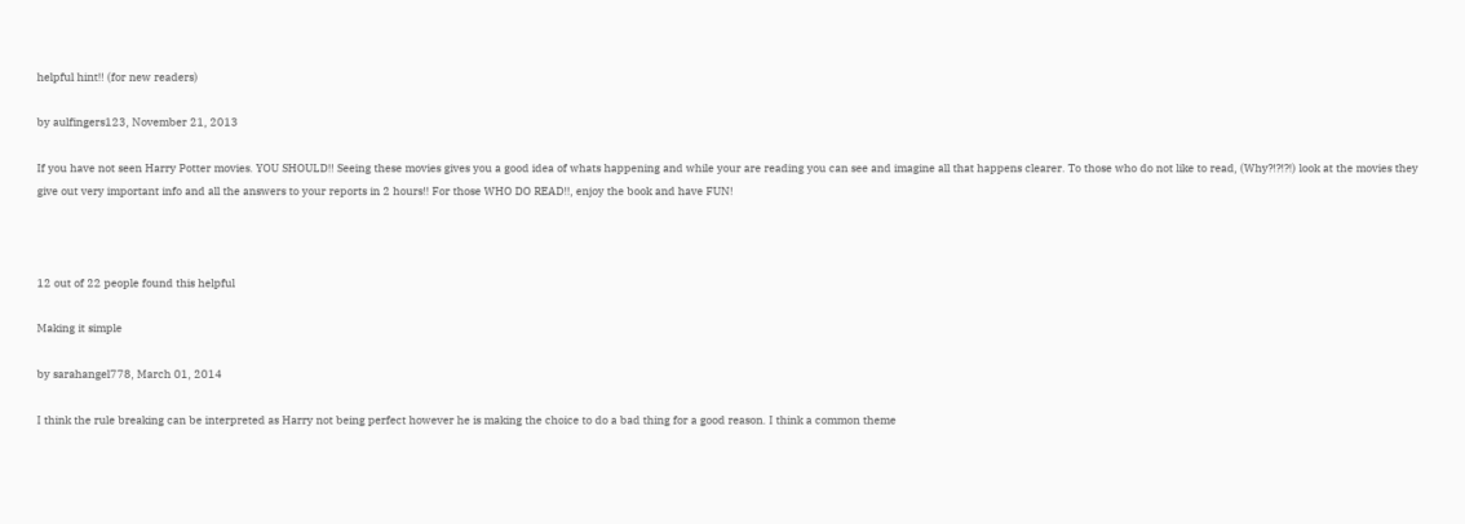helpful hint!! (for new readers)

by aulfingers123, November 21, 2013

If you have not seen Harry Potter movies. YOU SHOULD!! Seeing these movies gives you a good idea of whats happening and while your are reading you can see and imagine all that happens clearer. To those who do not like to read, (Why?!?!?!) look at the movies they give out very important info and all the answers to your reports in 2 hours!! For those WHO DO READ!!, enjoy the book and have FUN!



12 out of 22 people found this helpful

Making it simple

by sarahangel778, March 01, 2014

I think the rule breaking can be interpreted as Harry not being perfect however he is making the choice to do a bad thing for a good reason. I think a common theme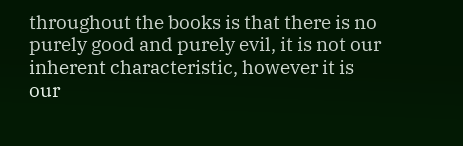throughout the books is that there is no purely good and purely evil, it is not our inherent characteristic, however it is our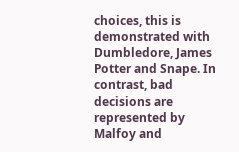choices, this is demonstrated with Dumbledore, James Potter and Snape. In contrast, bad decisions are represented by Malfoy and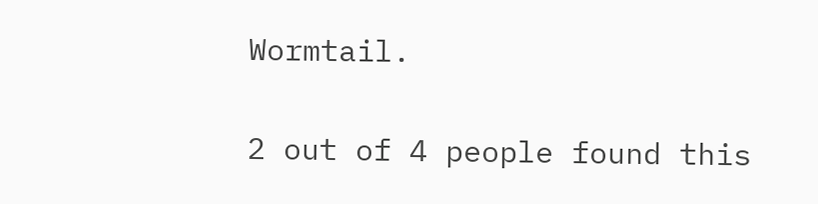Wormtail.


2 out of 4 people found this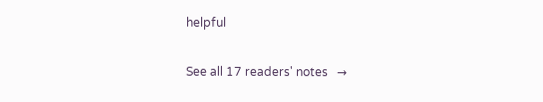helpful

See all 17 readers' notes   →